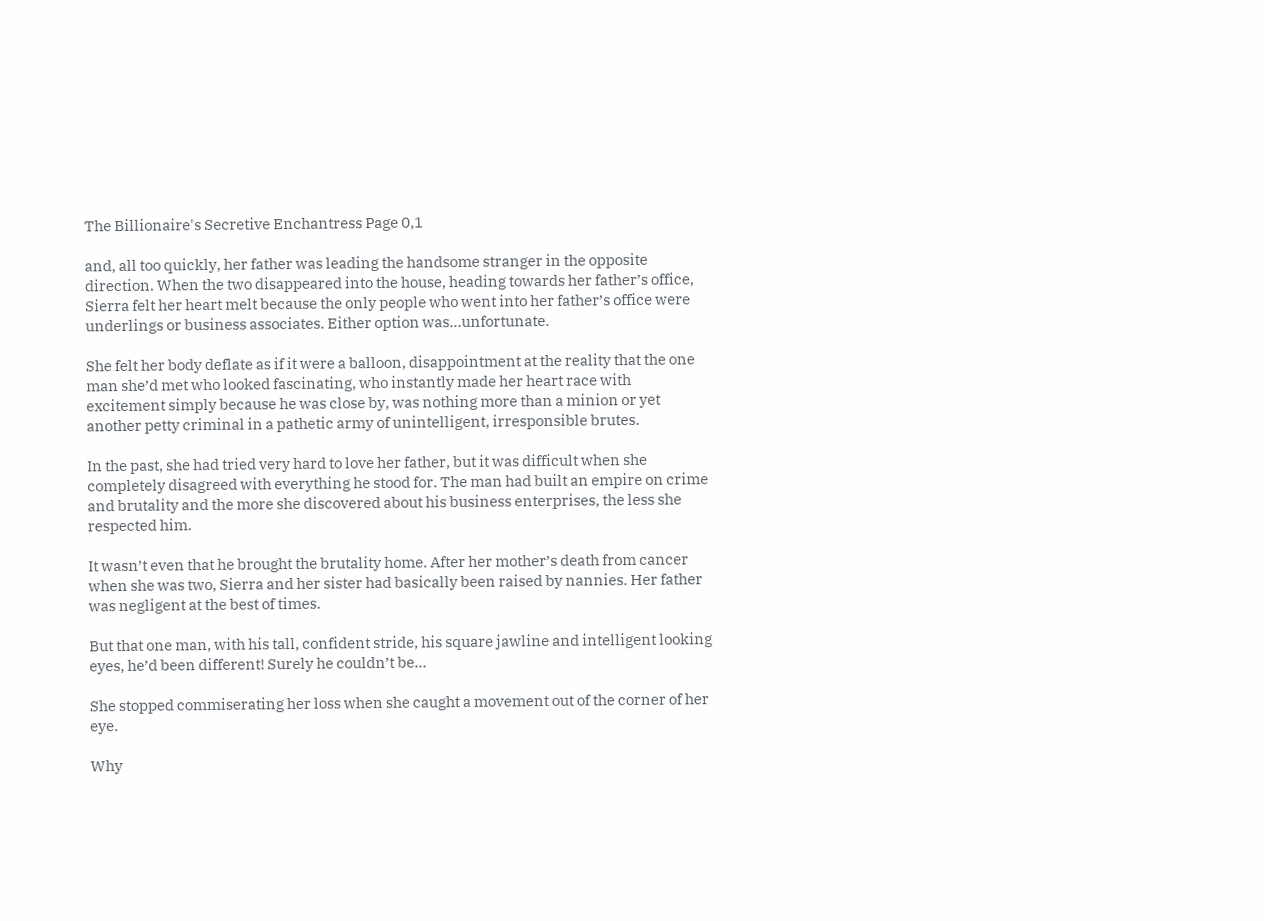The Billionaire's Secretive Enchantress Page 0,1

and, all too quickly, her father was leading the handsome stranger in the opposite direction. When the two disappeared into the house, heading towards her father’s office, Sierra felt her heart melt because the only people who went into her father’s office were underlings or business associates. Either option was…unfortunate.

She felt her body deflate as if it were a balloon, disappointment at the reality that the one man she’d met who looked fascinating, who instantly made her heart race with excitement simply because he was close by, was nothing more than a minion or yet another petty criminal in a pathetic army of unintelligent, irresponsible brutes.

In the past, she had tried very hard to love her father, but it was difficult when she completely disagreed with everything he stood for. The man had built an empire on crime and brutality and the more she discovered about his business enterprises, the less she respected him.

It wasn’t even that he brought the brutality home. After her mother’s death from cancer when she was two, Sierra and her sister had basically been raised by nannies. Her father was negligent at the best of times.

But that one man, with his tall, confident stride, his square jawline and intelligent looking eyes, he’d been different! Surely he couldn’t be…

She stopped commiserating her loss when she caught a movement out of the corner of her eye.

Why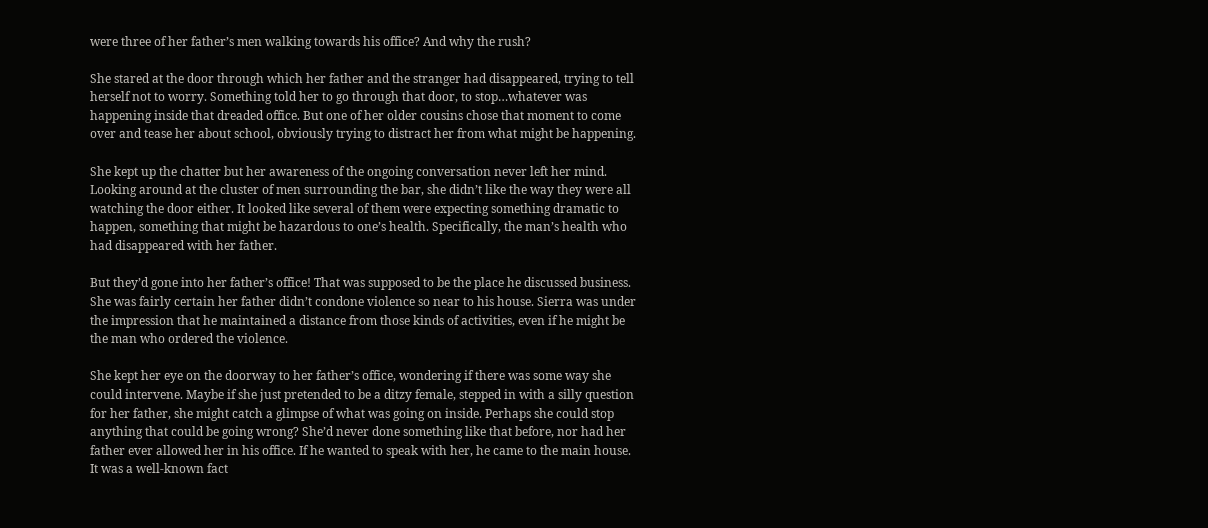were three of her father’s men walking towards his office? And why the rush?

She stared at the door through which her father and the stranger had disappeared, trying to tell herself not to worry. Something told her to go through that door, to stop…whatever was happening inside that dreaded office. But one of her older cousins chose that moment to come over and tease her about school, obviously trying to distract her from what might be happening.

She kept up the chatter but her awareness of the ongoing conversation never left her mind. Looking around at the cluster of men surrounding the bar, she didn’t like the way they were all watching the door either. It looked like several of them were expecting something dramatic to happen, something that might be hazardous to one’s health. Specifically, the man’s health who had disappeared with her father.

But they’d gone into her father’s office! That was supposed to be the place he discussed business. She was fairly certain her father didn’t condone violence so near to his house. Sierra was under the impression that he maintained a distance from those kinds of activities, even if he might be the man who ordered the violence.

She kept her eye on the doorway to her father’s office, wondering if there was some way she could intervene. Maybe if she just pretended to be a ditzy female, stepped in with a silly question for her father, she might catch a glimpse of what was going on inside. Perhaps she could stop anything that could be going wrong? She’d never done something like that before, nor had her father ever allowed her in his office. If he wanted to speak with her, he came to the main house. It was a well-known fact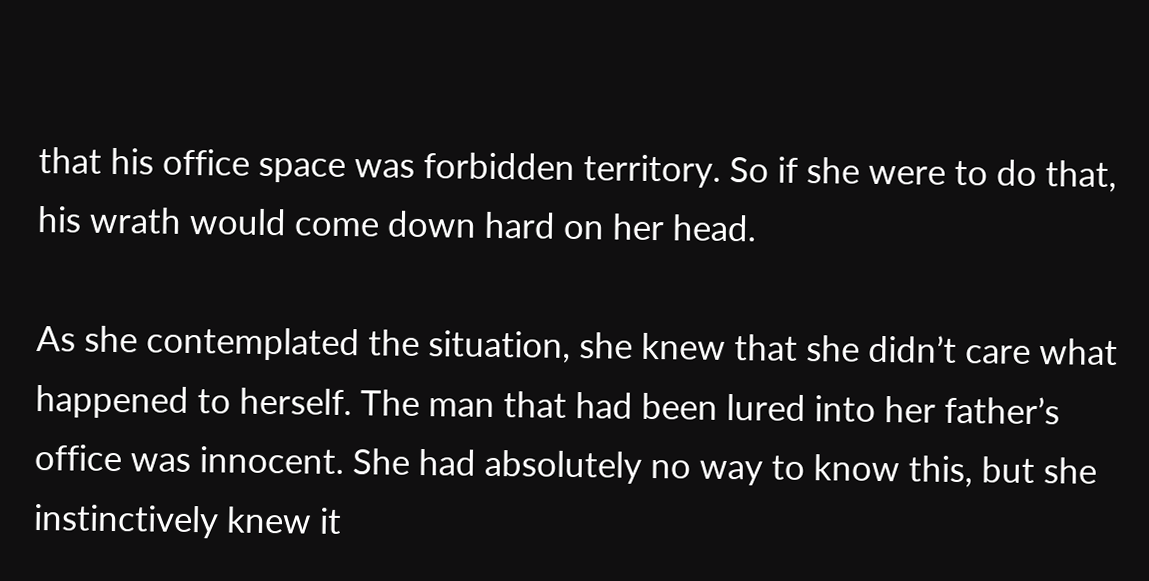that his office space was forbidden territory. So if she were to do that, his wrath would come down hard on her head.

As she contemplated the situation, she knew that she didn’t care what happened to herself. The man that had been lured into her father’s office was innocent. She had absolutely no way to know this, but she instinctively knew it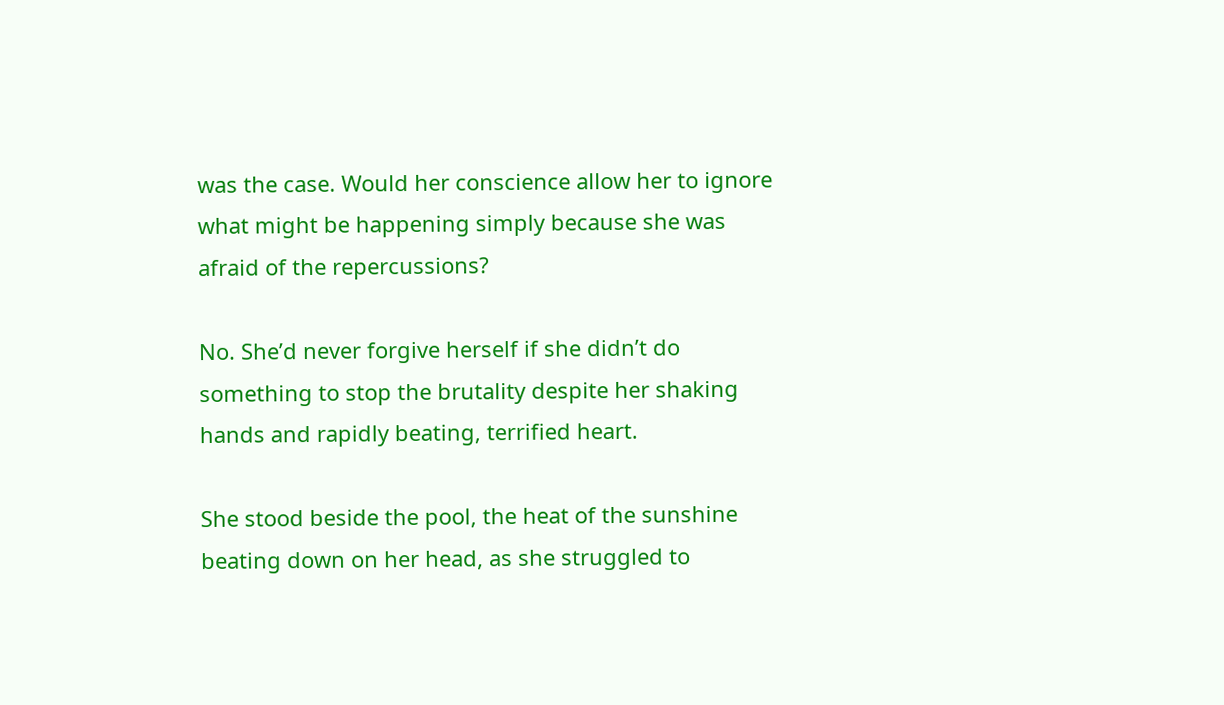was the case. Would her conscience allow her to ignore what might be happening simply because she was afraid of the repercussions?

No. She’d never forgive herself if she didn’t do something to stop the brutality despite her shaking hands and rapidly beating, terrified heart.

She stood beside the pool, the heat of the sunshine beating down on her head, as she struggled to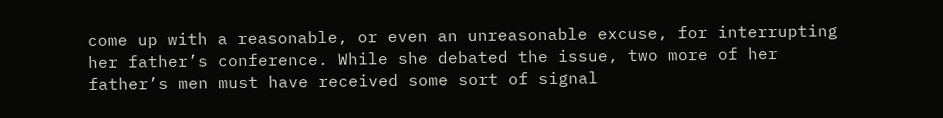come up with a reasonable, or even an unreasonable excuse, for interrupting her father’s conference. While she debated the issue, two more of her father’s men must have received some sort of signal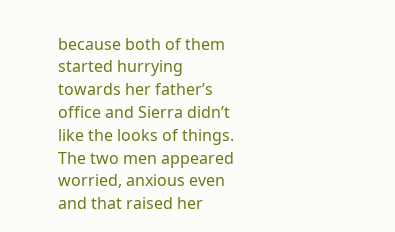because both of them started hurrying towards her father’s office and Sierra didn’t like the looks of things. The two men appeared worried, anxious even and that raised her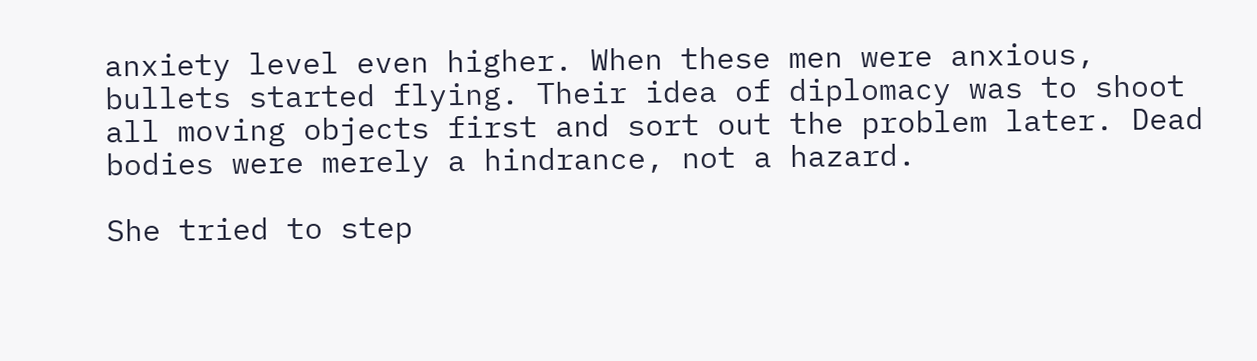anxiety level even higher. When these men were anxious, bullets started flying. Their idea of diplomacy was to shoot all moving objects first and sort out the problem later. Dead bodies were merely a hindrance, not a hazard.

She tried to step